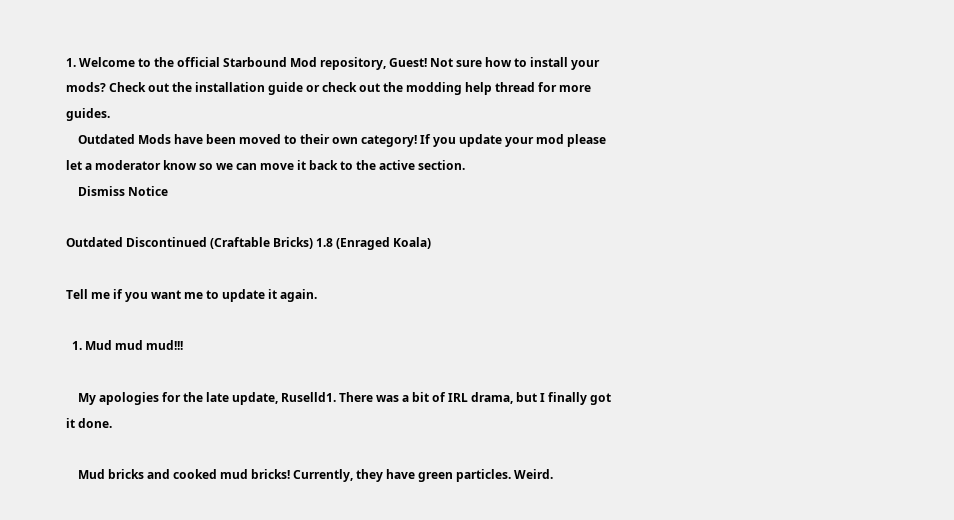1. Welcome to the official Starbound Mod repository, Guest! Not sure how to install your mods? Check out the installation guide or check out the modding help thread for more guides.
    Outdated Mods have been moved to their own category! If you update your mod please let a moderator know so we can move it back to the active section.
    Dismiss Notice

Outdated Discontinued (Craftable Bricks) 1.8 (Enraged Koala)

Tell me if you want me to update it again.

  1. Mud mud mud!!!

    My apologies for the late update, Ruselld1. There was a bit of IRL drama, but I finally got it done.

    Mud bricks and cooked mud bricks! Currently, they have green particles. Weird.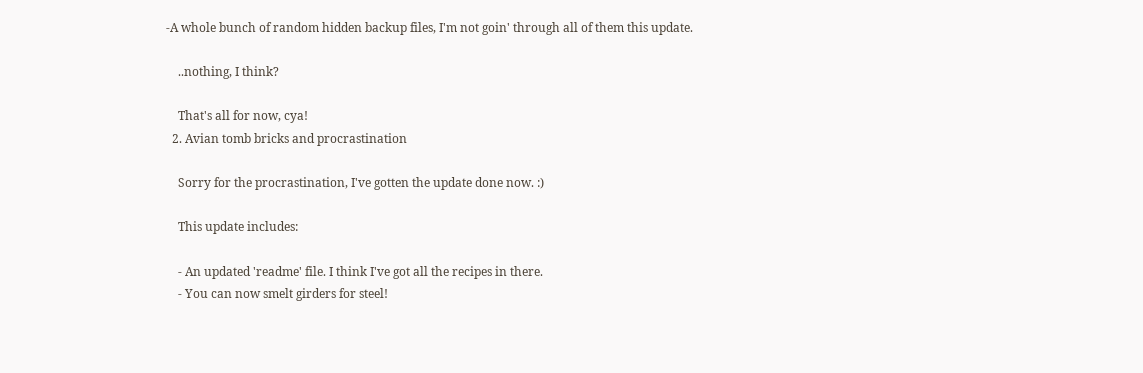-A whole bunch of random hidden backup files, I'm not goin' through all of them this update.

    ..nothing, I think?

    That's all for now, cya!
  2. Avian tomb bricks and procrastination

    Sorry for the procrastination, I've gotten the update done now. :)

    This update includes:

    - An updated 'readme' file. I think I've got all the recipes in there.
    - You can now smelt girders for steel!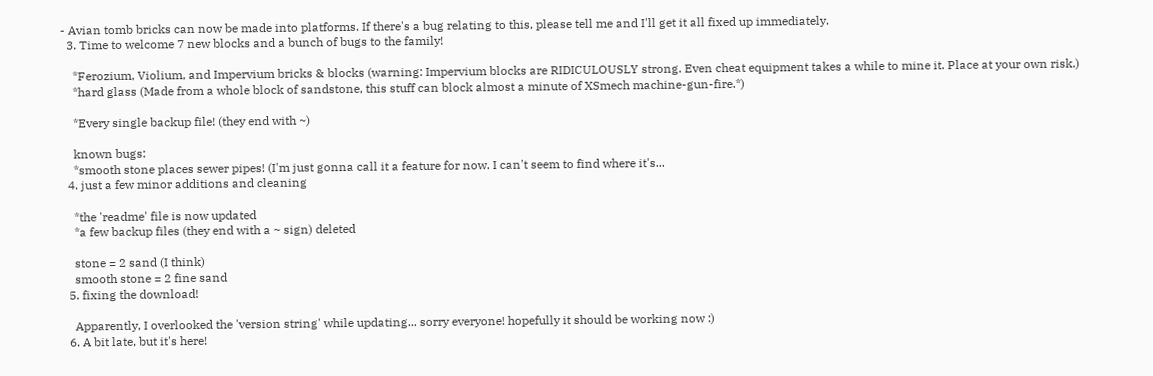- Avian tomb bricks can now be made into platforms. If there's a bug relating to this, please tell me and I'll get it all fixed up immediately.
  3. Time to welcome 7 new blocks and a bunch of bugs to the family!

    *Ferozium, Violium, and Impervium bricks & blocks (warning: Impervium blocks are RIDICULOUSLY strong. Even cheat equipment takes a while to mine it. Place at your own risk.)
    *hard glass (Made from a whole block of sandstone, this stuff can block almost a minute of XSmech machine-gun-fire.*)

    *Every single backup file! (they end with ~)

    known bugs:
    *smooth stone places sewer pipes! (I'm just gonna call it a feature for now. I can't seem to find where it's...
  4. just a few minor additions and cleaning

    *the 'readme' file is now updated
    *a few backup files (they end with a ~ sign) deleted

    stone = 2 sand (I think)
    smooth stone = 2 fine sand
  5. fixing the download!

    Apparently, I overlooked the 'version string' while updating... sorry everyone! hopefully it should be working now :)
  6. A bit late, but it's here!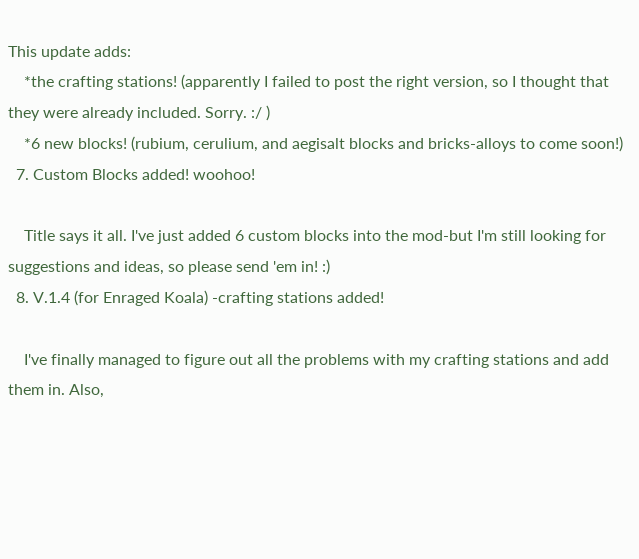This update adds:
    *the crafting stations! (apparently I failed to post the right version, so I thought that they were already included. Sorry. :/ )
    *6 new blocks! (rubium, cerulium, and aegisalt blocks and bricks-alloys to come soon!)
  7. Custom Blocks added! woohoo!

    Title says it all. I've just added 6 custom blocks into the mod-but I'm still looking for suggestions and ideas, so please send 'em in! :)
  8. V.1.4 (for Enraged Koala) -crafting stations added!

    I've finally managed to figure out all the problems with my crafting stations and add them in. Also,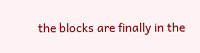the blocks are finally in the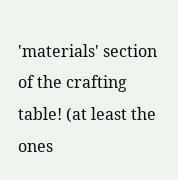'materials' section of the crafting table! (at least the ones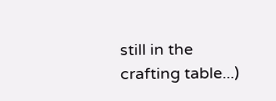still in the crafting table...)